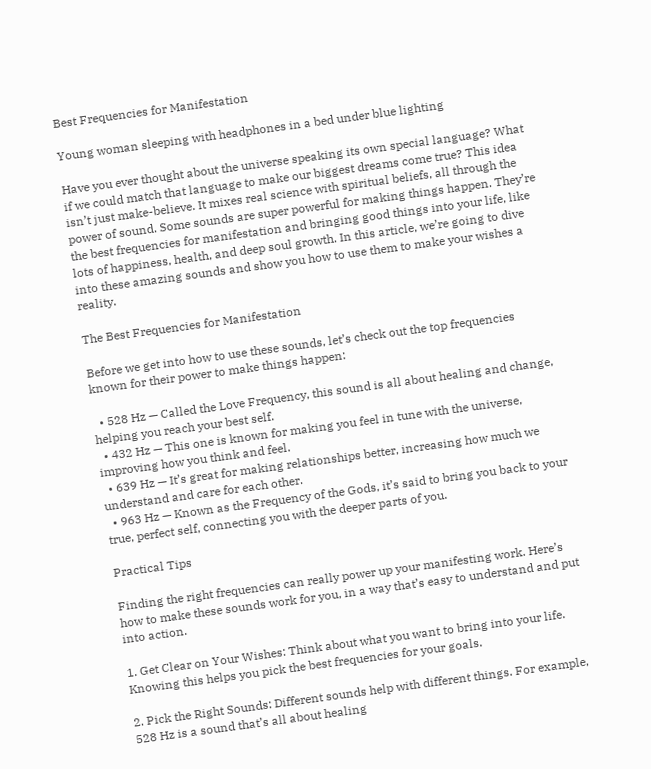Best Frequencies for Manifestation

Young woman sleeping with headphones in a bed under blue lighting

Have you ever thought about the universe speaking its own special language? What if we could match that language to make our biggest dreams come true? This idea isn’t just make-believe. It mixes real science with spiritual beliefs, all through the power of sound. Some sounds are super powerful for making things happen. They’re the best frequencies for manifestation and bringing good things into your life, like lots of happiness, health, and deep soul growth. In this article, we’re going to dive into these amazing sounds and show you how to use them to make your wishes a reality.

The Best Frequencies for Manifestation

Before we get into how to use these sounds, let’s check out the top frequencies known for their power to make things happen:

  • 528 Hz — Called the Love Frequency, this sound is all about healing and change, helping you reach your best self.
  • 432 Hz — This one is known for making you feel in tune with the universe, improving how you think and feel.
  • 639 Hz — It’s great for making relationships better, increasing how much we understand and care for each other.
  • 963 Hz — Known as the Frequency of the Gods, it’s said to bring you back to your true, perfect self, connecting you with the deeper parts of you.

Practical Tips

Finding the right frequencies can really power up your manifesting work. Here’s how to make these sounds work for you, in a way that’s easy to understand and put into action.

1. Get Clear on Your Wishes: Think about what you want to bring into your life. Knowing this helps you pick the best frequencies for your goals.

2. Pick the Right Sounds: Different sounds help with different things. For example, 528 Hz is a sound that’s all about healing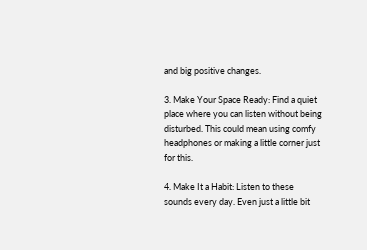and big positive changes.

3. Make Your Space Ready: Find a quiet place where you can listen without being disturbed. This could mean using comfy headphones or making a little corner just for this.

4. Make It a Habit: Listen to these sounds every day. Even just a little bit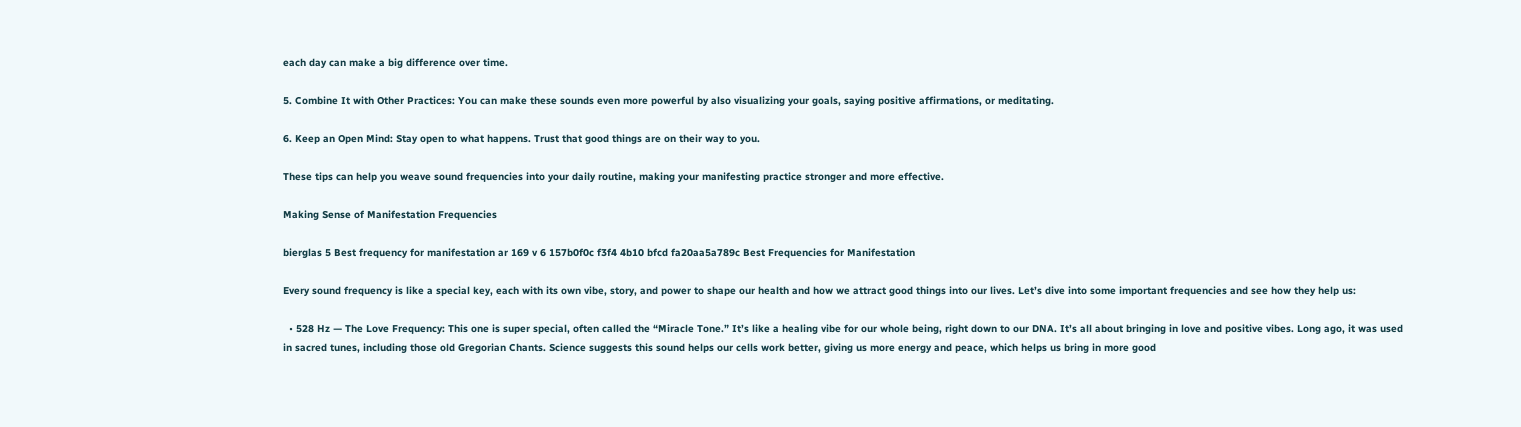each day can make a big difference over time.

5. Combine It with Other Practices: You can make these sounds even more powerful by also visualizing your goals, saying positive affirmations, or meditating.

6. Keep an Open Mind: Stay open to what happens. Trust that good things are on their way to you.

These tips can help you weave sound frequencies into your daily routine, making your manifesting practice stronger and more effective.

Making Sense of Manifestation Frequencies

bierglas 5 Best frequency for manifestation ar 169 v 6 157b0f0c f3f4 4b10 bfcd fa20aa5a789c Best Frequencies for Manifestation

Every sound frequency is like a special key, each with its own vibe, story, and power to shape our health and how we attract good things into our lives. Let’s dive into some important frequencies and see how they help us:

  • 528 Hz — The Love Frequency: This one is super special, often called the “Miracle Tone.” It’s like a healing vibe for our whole being, right down to our DNA. It’s all about bringing in love and positive vibes. Long ago, it was used in sacred tunes, including those old Gregorian Chants. Science suggests this sound helps our cells work better, giving us more energy and peace, which helps us bring in more good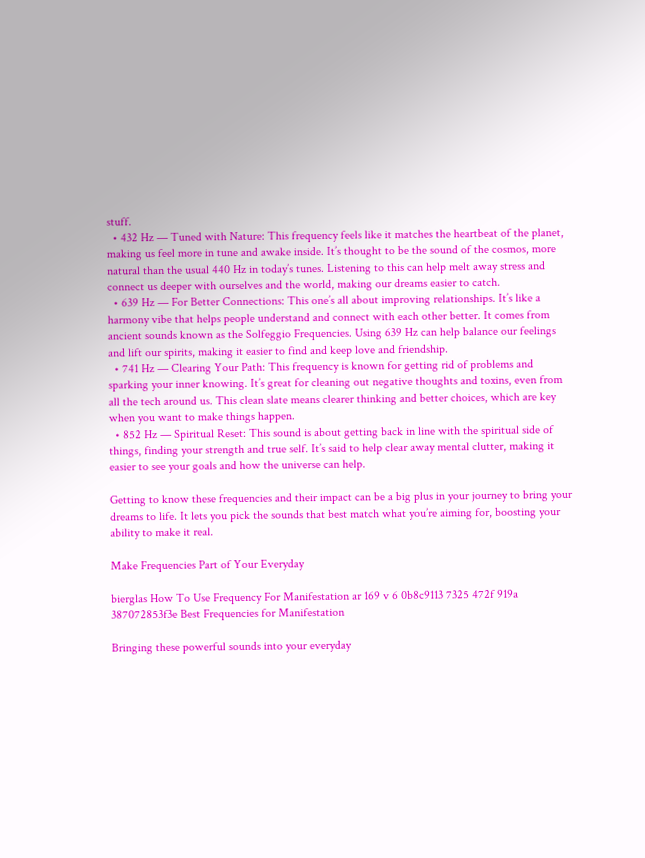stuff.
  • 432 Hz — Tuned with Nature: This frequency feels like it matches the heartbeat of the planet, making us feel more in tune and awake inside. It’s thought to be the sound of the cosmos, more natural than the usual 440 Hz in today’s tunes. Listening to this can help melt away stress and connect us deeper with ourselves and the world, making our dreams easier to catch.
  • 639 Hz — For Better Connections: This one’s all about improving relationships. It’s like a harmony vibe that helps people understand and connect with each other better. It comes from ancient sounds known as the Solfeggio Frequencies. Using 639 Hz can help balance our feelings and lift our spirits, making it easier to find and keep love and friendship.
  • 741 Hz — Clearing Your Path: This frequency is known for getting rid of problems and sparking your inner knowing. It’s great for cleaning out negative thoughts and toxins, even from all the tech around us. This clean slate means clearer thinking and better choices, which are key when you want to make things happen.
  • 852 Hz — Spiritual Reset: This sound is about getting back in line with the spiritual side of things, finding your strength and true self. It’s said to help clear away mental clutter, making it easier to see your goals and how the universe can help.

Getting to know these frequencies and their impact can be a big plus in your journey to bring your dreams to life. It lets you pick the sounds that best match what you’re aiming for, boosting your ability to make it real.

Make Frequencies Part of Your Everyday

bierglas How To Use Frequency For Manifestation ar 169 v 6 0b8c9113 7325 472f 919a 387072853f3e Best Frequencies for Manifestation

Bringing these powerful sounds into your everyday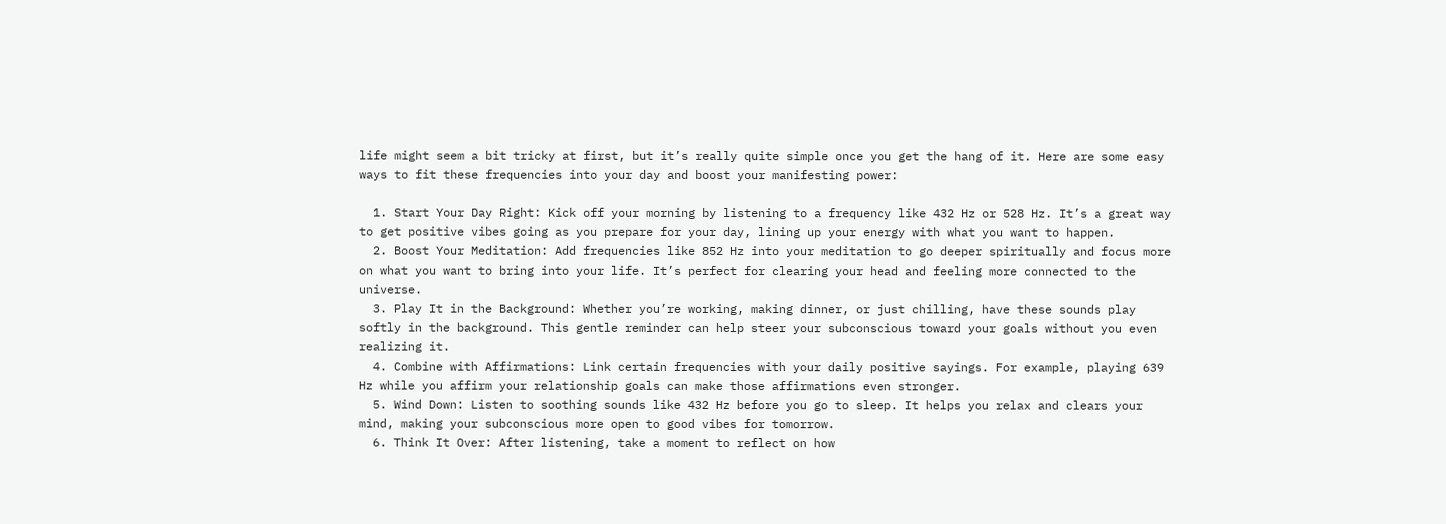life might seem a bit tricky at first, but it’s really quite simple once you get the hang of it. Here are some easy ways to fit these frequencies into your day and boost your manifesting power:

  1. Start Your Day Right: Kick off your morning by listening to a frequency like 432 Hz or 528 Hz. It’s a great way to get positive vibes going as you prepare for your day, lining up your energy with what you want to happen.
  2. Boost Your Meditation: Add frequencies like 852 Hz into your meditation to go deeper spiritually and focus more on what you want to bring into your life. It’s perfect for clearing your head and feeling more connected to the universe.
  3. Play It in the Background: Whether you’re working, making dinner, or just chilling, have these sounds play softly in the background. This gentle reminder can help steer your subconscious toward your goals without you even realizing it.
  4. Combine with Affirmations: Link certain frequencies with your daily positive sayings. For example, playing 639 Hz while you affirm your relationship goals can make those affirmations even stronger.
  5. Wind Down: Listen to soothing sounds like 432 Hz before you go to sleep. It helps you relax and clears your mind, making your subconscious more open to good vibes for tomorrow.
  6. Think It Over: After listening, take a moment to reflect on how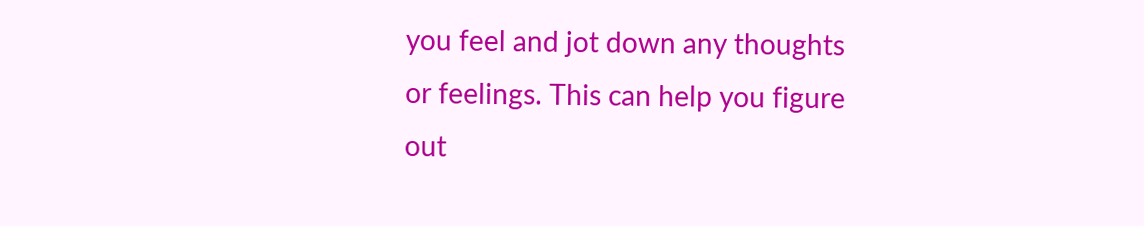you feel and jot down any thoughts or feelings. This can help you figure out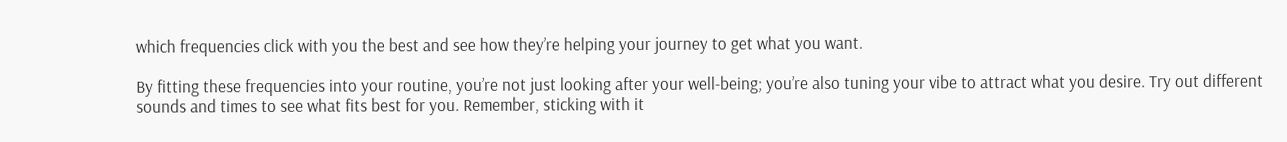which frequencies click with you the best and see how they’re helping your journey to get what you want.

By fitting these frequencies into your routine, you’re not just looking after your well-being; you’re also tuning your vibe to attract what you desire. Try out different sounds and times to see what fits best for you. Remember, sticking with it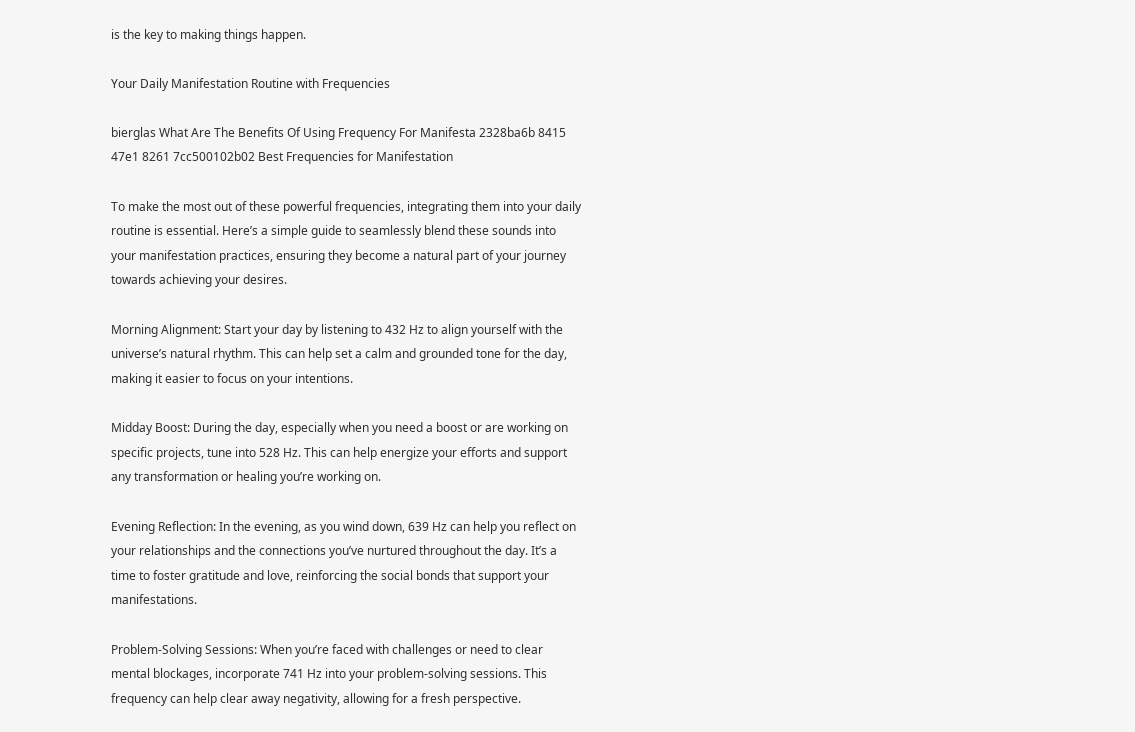is the key to making things happen.

Your Daily Manifestation Routine with Frequencies

bierglas What Are The Benefits Of Using Frequency For Manifesta 2328ba6b 8415 47e1 8261 7cc500102b02 Best Frequencies for Manifestation

To make the most out of these powerful frequencies, integrating them into your daily routine is essential. Here’s a simple guide to seamlessly blend these sounds into your manifestation practices, ensuring they become a natural part of your journey towards achieving your desires.

Morning Alignment: Start your day by listening to 432 Hz to align yourself with the universe’s natural rhythm. This can help set a calm and grounded tone for the day, making it easier to focus on your intentions.

Midday Boost: During the day, especially when you need a boost or are working on specific projects, tune into 528 Hz. This can help energize your efforts and support any transformation or healing you’re working on.

Evening Reflection: In the evening, as you wind down, 639 Hz can help you reflect on your relationships and the connections you’ve nurtured throughout the day. It’s a time to foster gratitude and love, reinforcing the social bonds that support your manifestations.

Problem-Solving Sessions: When you’re faced with challenges or need to clear mental blockages, incorporate 741 Hz into your problem-solving sessions. This frequency can help clear away negativity, allowing for a fresh perspective.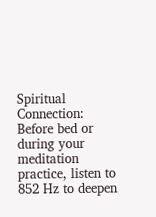Spiritual Connection: Before bed or during your meditation practice, listen to 852 Hz to deepen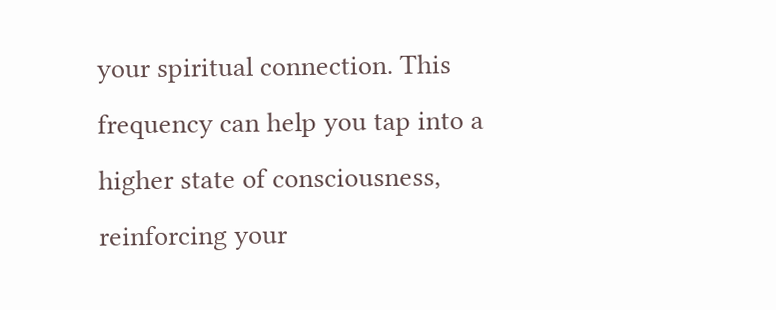your spiritual connection. This frequency can help you tap into a higher state of consciousness, reinforcing your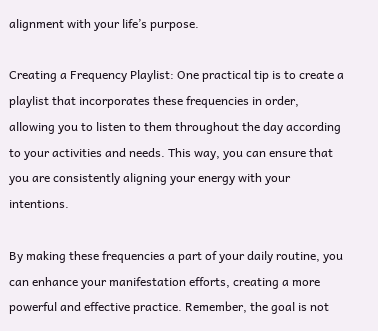alignment with your life’s purpose.

Creating a Frequency Playlist: One practical tip is to create a playlist that incorporates these frequencies in order, allowing you to listen to them throughout the day according to your activities and needs. This way, you can ensure that you are consistently aligning your energy with your intentions.

By making these frequencies a part of your daily routine, you can enhance your manifestation efforts, creating a more powerful and effective practice. Remember, the goal is not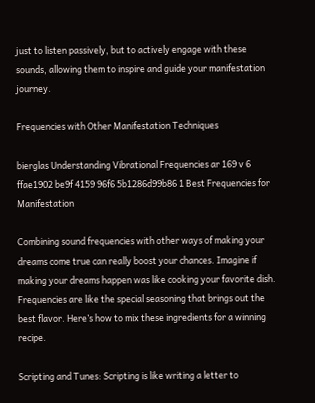just to listen passively, but to actively engage with these sounds, allowing them to inspire and guide your manifestation journey.

Frequencies with Other Manifestation Techniques

bierglas Understanding Vibrational Frequencies ar 169 v 6 ffae1902 be9f 4159 96f6 5b1286d99b86 1 Best Frequencies for Manifestation

Combining sound frequencies with other ways of making your dreams come true can really boost your chances. Imagine if making your dreams happen was like cooking your favorite dish. Frequencies are like the special seasoning that brings out the best flavor. Here’s how to mix these ingredients for a winning recipe.

Scripting and Tunes: Scripting is like writing a letter to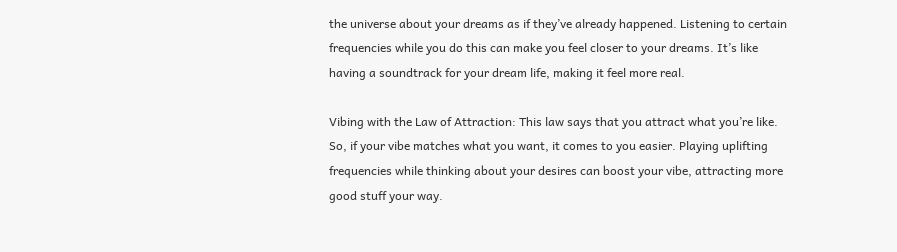the universe about your dreams as if they’ve already happened. Listening to certain frequencies while you do this can make you feel closer to your dreams. It’s like having a soundtrack for your dream life, making it feel more real.

Vibing with the Law of Attraction: This law says that you attract what you’re like. So, if your vibe matches what you want, it comes to you easier. Playing uplifting frequencies while thinking about your desires can boost your vibe, attracting more good stuff your way.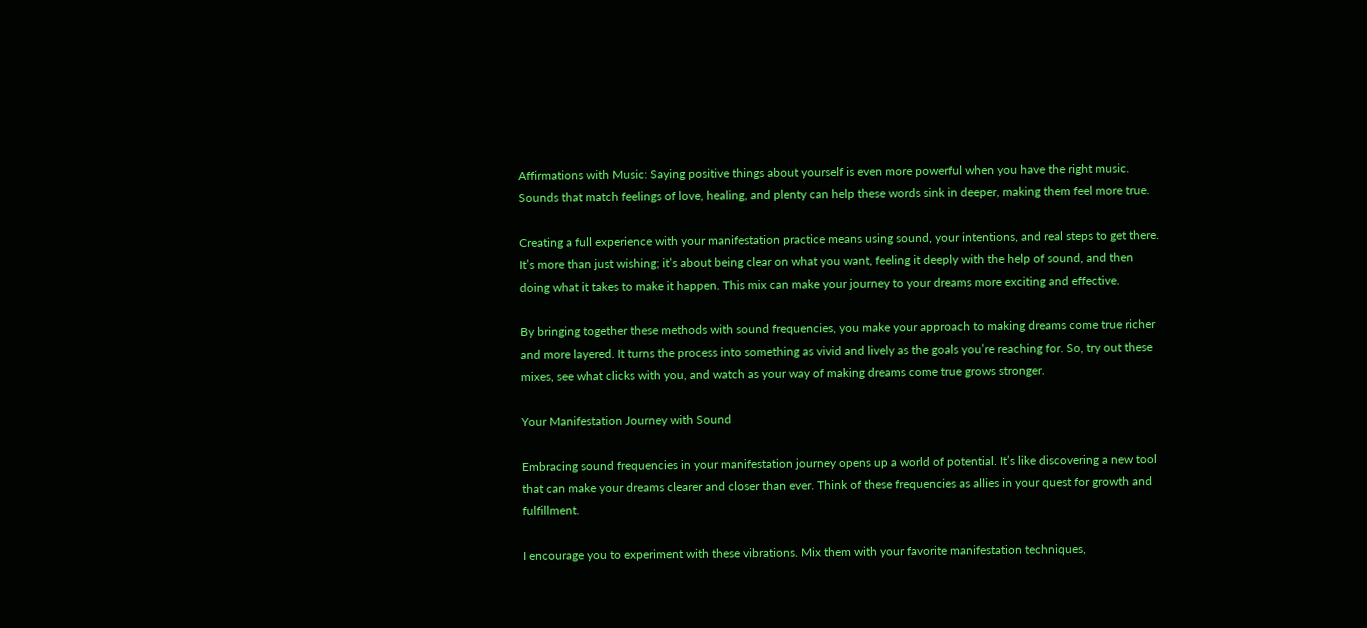Affirmations with Music: Saying positive things about yourself is even more powerful when you have the right music. Sounds that match feelings of love, healing, and plenty can help these words sink in deeper, making them feel more true.

Creating a full experience with your manifestation practice means using sound, your intentions, and real steps to get there. It’s more than just wishing; it’s about being clear on what you want, feeling it deeply with the help of sound, and then doing what it takes to make it happen. This mix can make your journey to your dreams more exciting and effective.

By bringing together these methods with sound frequencies, you make your approach to making dreams come true richer and more layered. It turns the process into something as vivid and lively as the goals you’re reaching for. So, try out these mixes, see what clicks with you, and watch as your way of making dreams come true grows stronger.

Your Manifestation Journey with Sound

Embracing sound frequencies in your manifestation journey opens up a world of potential. It’s like discovering a new tool that can make your dreams clearer and closer than ever. Think of these frequencies as allies in your quest for growth and fulfillment.

I encourage you to experiment with these vibrations. Mix them with your favorite manifestation techniques,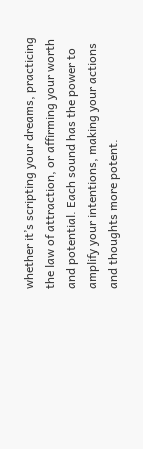whether it’s scripting your dreams, practicing the law of attraction, or affirming your worth and potential. Each sound has the power to amplify your intentions, making your actions and thoughts more potent.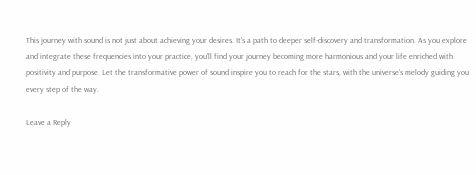This journey with sound is not just about achieving your desires. It’s a path to deeper self-discovery and transformation. As you explore and integrate these frequencies into your practice, you’ll find your journey becoming more harmonious and your life enriched with positivity and purpose. Let the transformative power of sound inspire you to reach for the stars, with the universe’s melody guiding you every step of the way.

Leave a Reply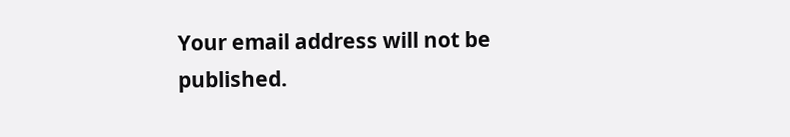Your email address will not be published.